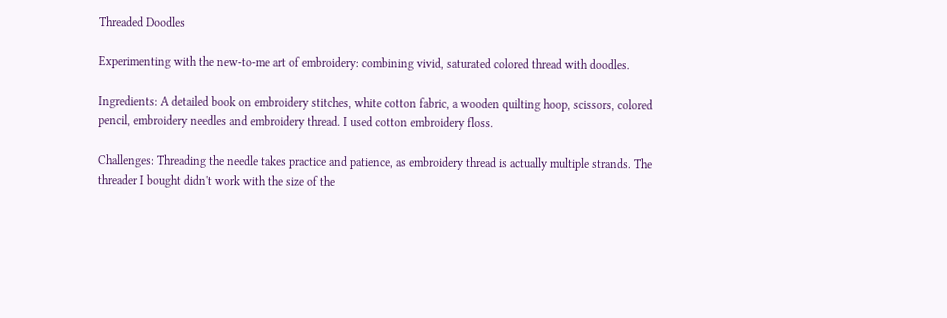Threaded Doodles

Experimenting with the new-to-me art of embroidery: combining vivid, saturated colored thread with doodles.

Ingredients: A detailed book on embroidery stitches, white cotton fabric, a wooden quilting hoop, scissors, colored pencil, embroidery needles and embroidery thread. I used cotton embroidery floss.

Challenges: Threading the needle takes practice and patience, as embroidery thread is actually multiple strands. The threader I bought didn't work with the size of the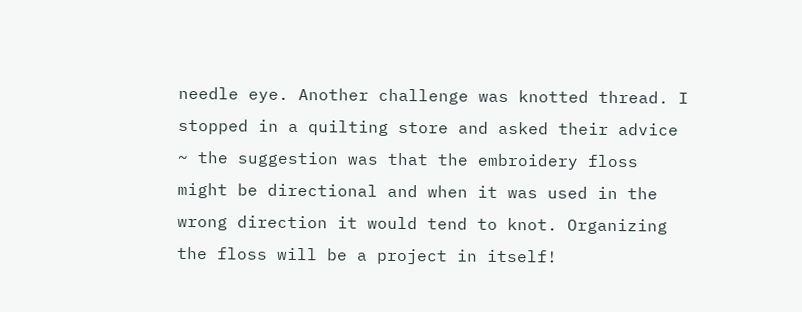needle eye. Another challenge was knotted thread. I stopped in a quilting store and asked their advice ~ the suggestion was that the embroidery floss might be directional and when it was used in the wrong direction it would tend to knot. Organizing the floss will be a project in itself!